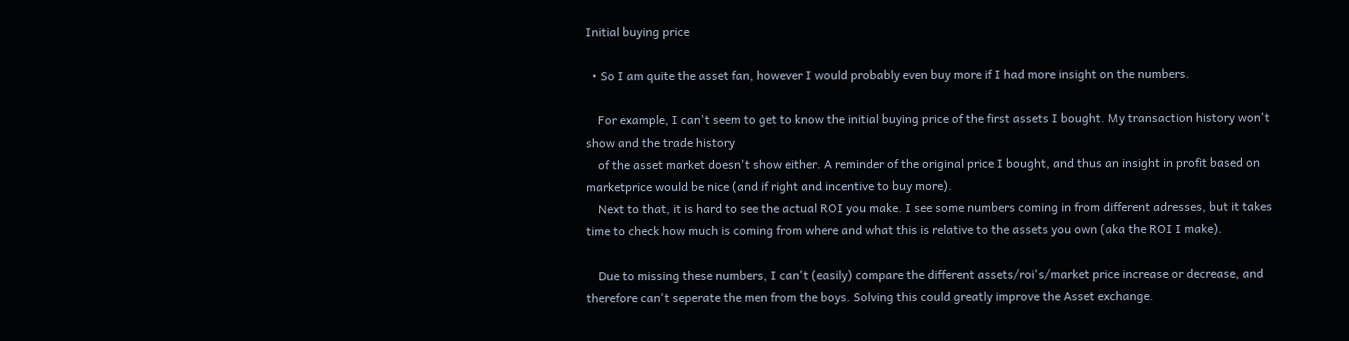Initial buying price

  • So I am quite the asset fan, however I would probably even buy more if I had more insight on the numbers.

    For example, I can't seem to get to know the initial buying price of the first assets I bought. My transaction history won't show and the trade history
    of the asset market doesn't show either. A reminder of the original price I bought, and thus an insight in profit based on marketprice would be nice (and if right and incentive to buy more).
    Next to that, it is hard to see the actual ROI you make. I see some numbers coming in from different adresses, but it takes time to check how much is coming from where and what this is relative to the assets you own (aka the ROI I make).

    Due to missing these numbers, I can't (easily) compare the different assets/roi's/market price increase or decrease, and therefore can't seperate the men from the boys. Solving this could greatly improve the Asset exchange.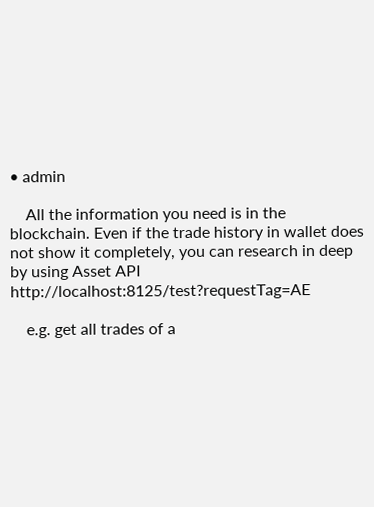• admin

    All the information you need is in the blockchain. Even if the trade history in wallet does not show it completely, you can research in deep by using Asset API http://localhost:8125/test?requestTag=AE

    e.g. get all trades of a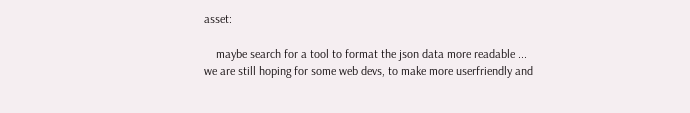asset:

    maybe search for a tool to format the json data more readable ... we are still hoping for some web devs, to make more userfriendly and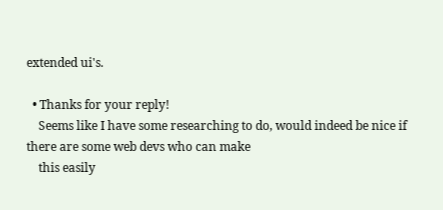extended ui's.

  • Thanks for your reply!
    Seems like I have some researching to do, would indeed be nice if there are some web devs who can make
    this easily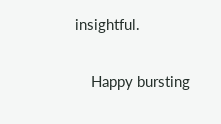insightful.

    Happy bursting